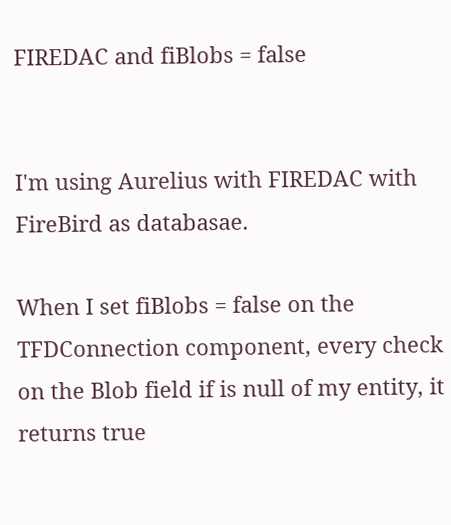FIREDAC and fiBlobs = false


I'm using Aurelius with FIREDAC with FireBird as databasae.

When I set fiBlobs = false on the TFDConnection component, every check on the Blob field if is null of my entity, it returns true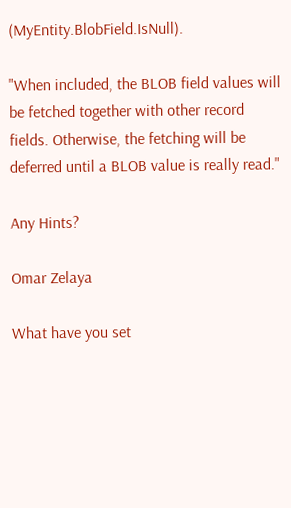(MyEntity.BlobField.IsNull).

"When included, the BLOB field values will be fetched together with other record fields. Otherwise, the fetching will be deferred until a BLOB value is really read."

Any Hints?

Omar Zelaya

What have you set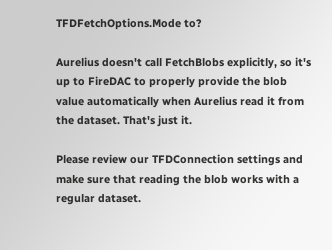TFDFetchOptions.Mode to?

Aurelius doesn't call FetchBlobs explicitly, so it's up to FireDAC to properly provide the blob value automatically when Aurelius read it from the dataset. That's just it.

Please review our TFDConnection settings and make sure that reading the blob works with a regular dataset.